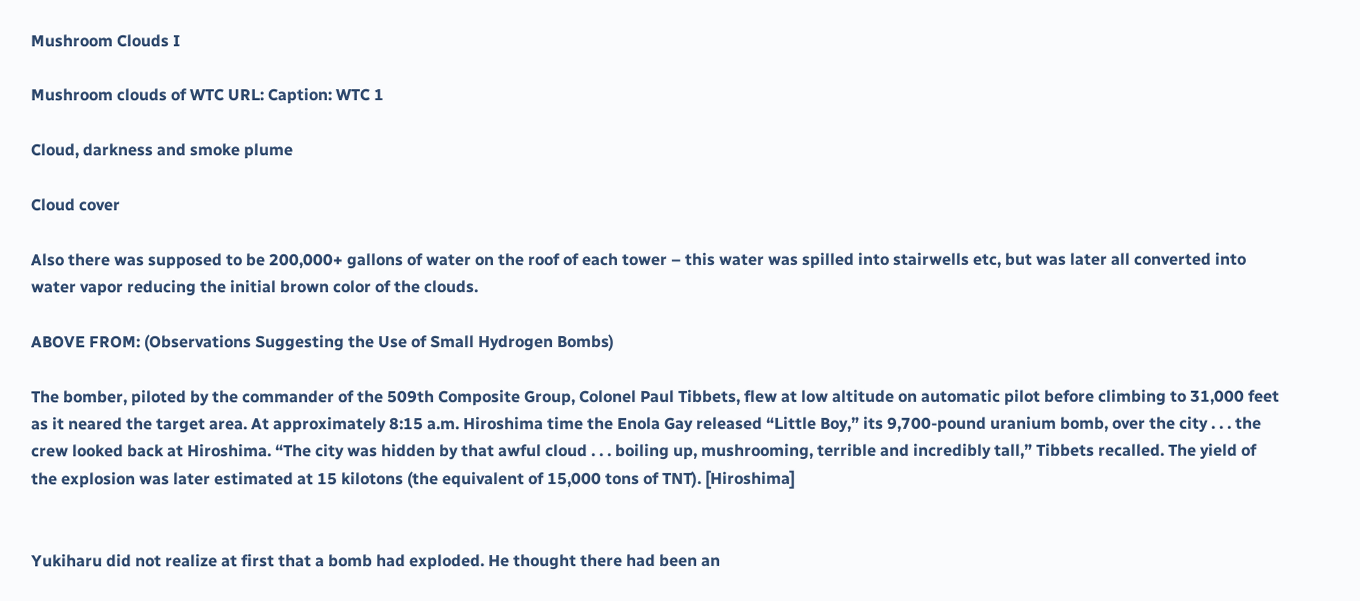Mushroom Clouds I

Mushroom clouds of WTC URL: Caption: WTC 1

Cloud, darkness and smoke plume

Cloud cover

Also there was supposed to be 200,000+ gallons of water on the roof of each tower – this water was spilled into stairwells etc, but was later all converted into water vapor reducing the initial brown color of the clouds.

ABOVE FROM: (Observations Suggesting the Use of Small Hydrogen Bombs)

The bomber, piloted by the commander of the 509th Composite Group, Colonel Paul Tibbets, flew at low altitude on automatic pilot before climbing to 31,000 feet as it neared the target area. At approximately 8:15 a.m. Hiroshima time the Enola Gay released “Little Boy,” its 9,700-pound uranium bomb, over the city . . . the crew looked back at Hiroshima. “The city was hidden by that awful cloud . . . boiling up, mushrooming, terrible and incredibly tall,” Tibbets recalled. The yield of the explosion was later estimated at 15 kilotons (the equivalent of 15,000 tons of TNT). [Hiroshima]


Yukiharu did not realize at first that a bomb had exploded. He thought there had been an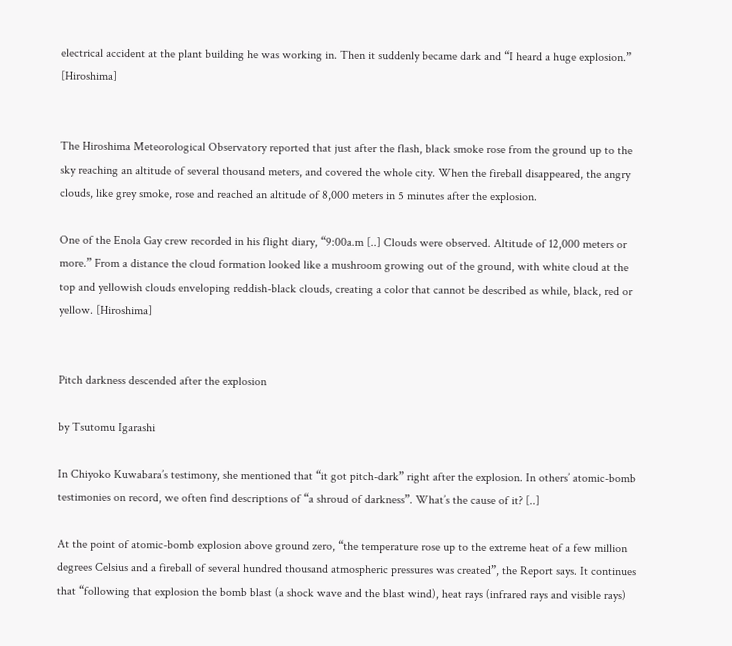electrical accident at the plant building he was working in. Then it suddenly became dark and “I heard a huge explosion.” [Hiroshima]


The Hiroshima Meteorological Observatory reported that just after the flash, black smoke rose from the ground up to the sky reaching an altitude of several thousand meters, and covered the whole city. When the fireball disappeared, the angry clouds, like grey smoke, rose and reached an altitude of 8,000 meters in 5 minutes after the explosion.

One of the Enola Gay crew recorded in his flight diary, “9:00a.m [..] Clouds were observed. Altitude of 12,000 meters or more.” From a distance the cloud formation looked like a mushroom growing out of the ground, with white cloud at the top and yellowish clouds enveloping reddish-black clouds, creating a color that cannot be described as while, black, red or yellow. [Hiroshima]


Pitch darkness descended after the explosion

by Tsutomu Igarashi

In Chiyoko Kuwabara’s testimony, she mentioned that “it got pitch-dark” right after the explosion. In others’ atomic-bomb testimonies on record, we often find descriptions of “a shroud of darkness”. What’s the cause of it? [..]

At the point of atomic-bomb explosion above ground zero, “the temperature rose up to the extreme heat of a few million degrees Celsius and a fireball of several hundred thousand atmospheric pressures was created”, the Report says. It continues that “following that explosion the bomb blast (a shock wave and the blast wind), heat rays (infrared rays and visible rays)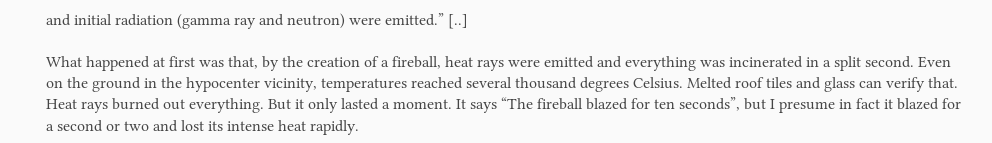and initial radiation (gamma ray and neutron) were emitted.” [..]

What happened at first was that, by the creation of a fireball, heat rays were emitted and everything was incinerated in a split second. Even on the ground in the hypocenter vicinity, temperatures reached several thousand degrees Celsius. Melted roof tiles and glass can verify that. Heat rays burned out everything. But it only lasted a moment. It says “The fireball blazed for ten seconds”, but I presume in fact it blazed for a second or two and lost its intense heat rapidly.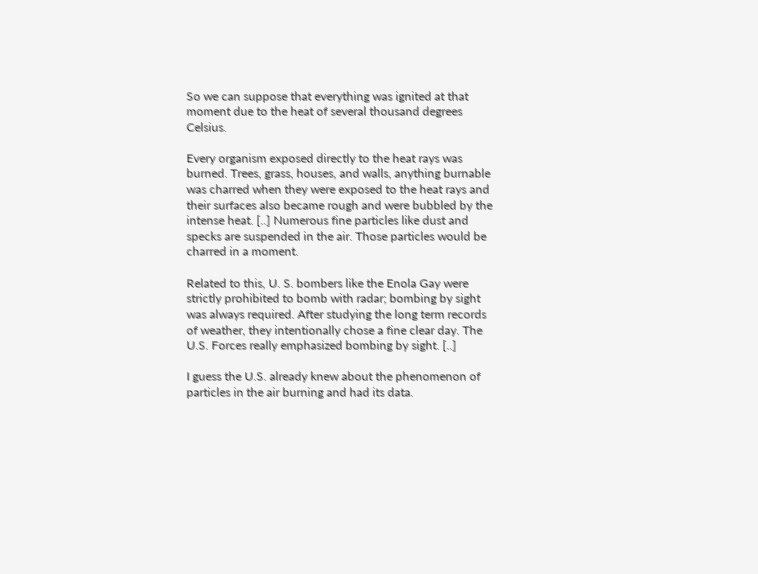So we can suppose that everything was ignited at that moment due to the heat of several thousand degrees Celsius.

Every organism exposed directly to the heat rays was burned. Trees, grass, houses, and walls, anything burnable was charred when they were exposed to the heat rays and their surfaces also became rough and were bubbled by the intense heat. [..] Numerous fine particles like dust and specks are suspended in the air. Those particles would be charred in a moment.

Related to this, U. S. bombers like the Enola Gay were strictly prohibited to bomb with radar; bombing by sight was always required. After studying the long term records of weather, they intentionally chose a fine clear day. The U.S. Forces really emphasized bombing by sight. [..]

I guess the U.S. already knew about the phenomenon of particles in the air burning and had its data.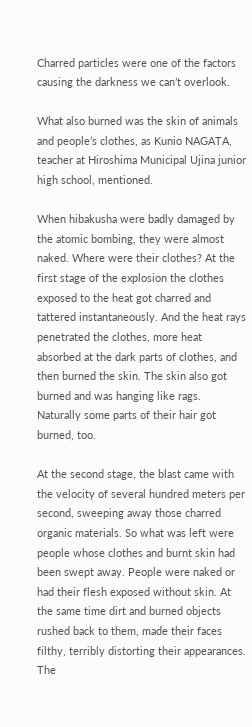Charred particles were one of the factors causing the darkness we can’t overlook.

What also burned was the skin of animals and people’s clothes, as Kunio NAGATA, teacher at Hiroshima Municipal Ujina junior high school, mentioned.

When hibakusha were badly damaged by the atomic bombing, they were almost naked. Where were their clothes? At the first stage of the explosion the clothes exposed to the heat got charred and tattered instantaneously. And the heat rays penetrated the clothes, more heat absorbed at the dark parts of clothes, and then burned the skin. The skin also got burned and was hanging like rags. Naturally some parts of their hair got burned, too.

At the second stage, the blast came with the velocity of several hundred meters per second, sweeping away those charred organic materials. So what was left were people whose clothes and burnt skin had been swept away. People were naked or had their flesh exposed without skin. At the same time dirt and burned objects rushed back to them, made their faces filthy, terribly distorting their appearances. The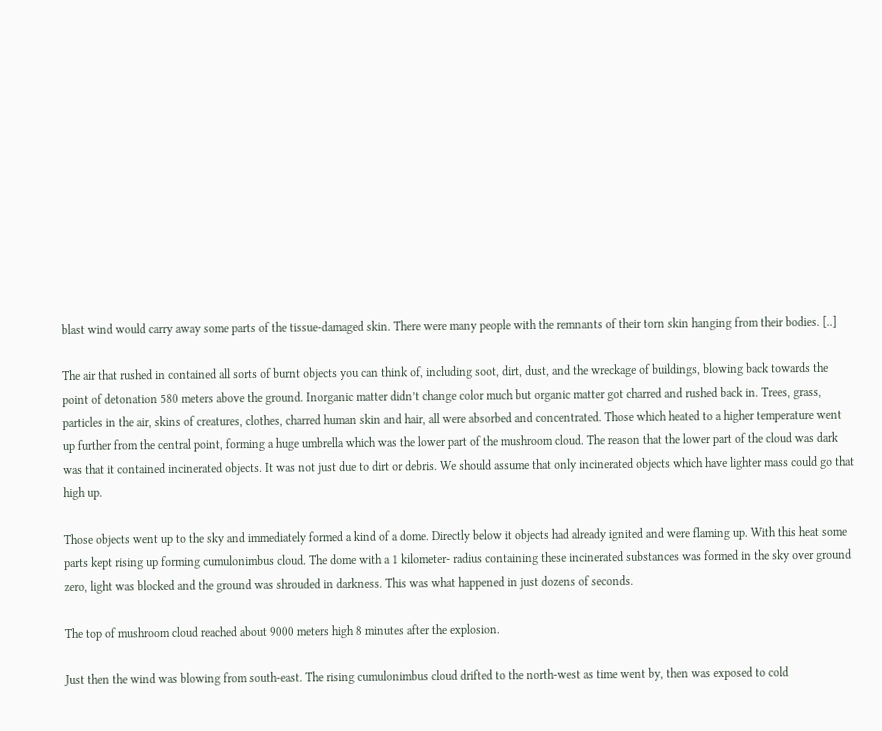blast wind would carry away some parts of the tissue-damaged skin. There were many people with the remnants of their torn skin hanging from their bodies. [..]

The air that rushed in contained all sorts of burnt objects you can think of, including soot, dirt, dust, and the wreckage of buildings, blowing back towards the point of detonation 580 meters above the ground. Inorganic matter didn’t change color much but organic matter got charred and rushed back in. Trees, grass, particles in the air, skins of creatures, clothes, charred human skin and hair, all were absorbed and concentrated. Those which heated to a higher temperature went up further from the central point, forming a huge umbrella which was the lower part of the mushroom cloud. The reason that the lower part of the cloud was dark was that it contained incinerated objects. It was not just due to dirt or debris. We should assume that only incinerated objects which have lighter mass could go that high up.

Those objects went up to the sky and immediately formed a kind of a dome. Directly below it objects had already ignited and were flaming up. With this heat some parts kept rising up forming cumulonimbus cloud. The dome with a 1 kilometer- radius containing these incinerated substances was formed in the sky over ground zero, light was blocked and the ground was shrouded in darkness. This was what happened in just dozens of seconds.

The top of mushroom cloud reached about 9000 meters high 8 minutes after the explosion.

Just then the wind was blowing from south-east. The rising cumulonimbus cloud drifted to the north-west as time went by, then was exposed to cold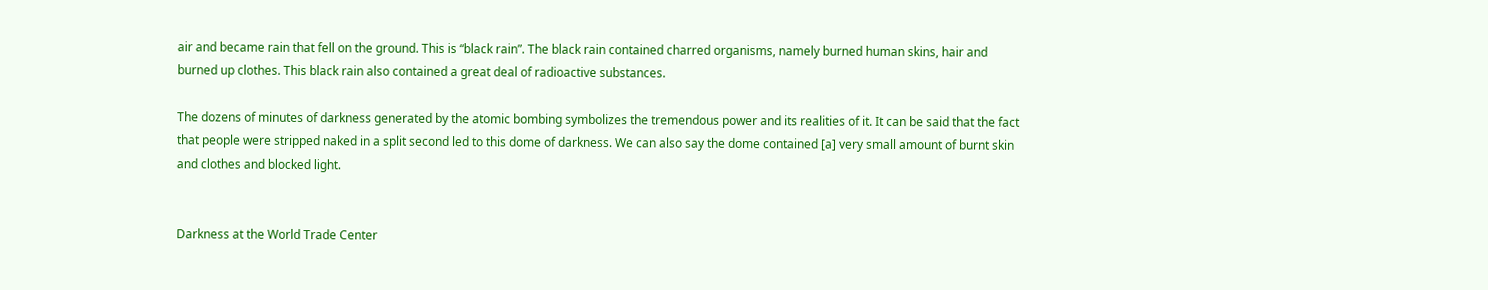air and became rain that fell on the ground. This is “black rain”. The black rain contained charred organisms, namely burned human skins, hair and burned up clothes. This black rain also contained a great deal of radioactive substances.

The dozens of minutes of darkness generated by the atomic bombing symbolizes the tremendous power and its realities of it. It can be said that the fact that people were stripped naked in a split second led to this dome of darkness. We can also say the dome contained [a] very small amount of burnt skin and clothes and blocked light.


Darkness at the World Trade Center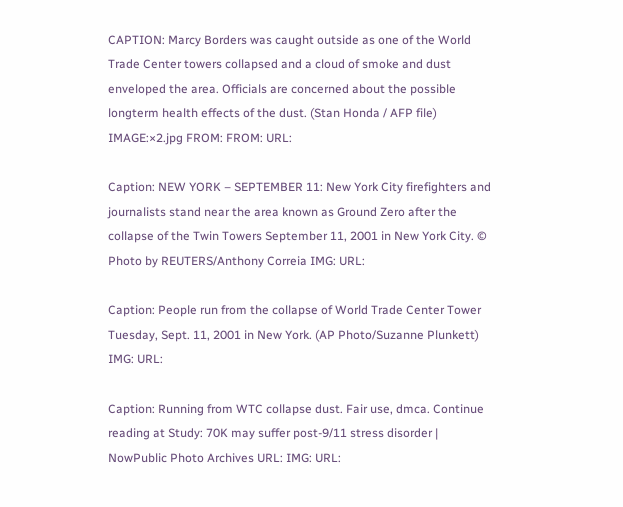CAPTION: Marcy Borders was caught outside as one of the World Trade Center towers collapsed and a cloud of smoke and dust enveloped the area. Officials are concerned about the possible longterm health effects of the dust. (Stan Honda / AFP file) IMAGE:×2.jpg FROM: FROM: URL:

Caption: NEW YORK – SEPTEMBER 11: New York City firefighters and journalists stand near the area known as Ground Zero after the collapse of the Twin Towers September 11, 2001 in New York City. © Photo by REUTERS/Anthony Correia IMG: URL:

Caption: People run from the collapse of World Trade Center Tower Tuesday, Sept. 11, 2001 in New York. (AP Photo/Suzanne Plunkett) IMG: URL:

Caption: Running from WTC collapse dust. Fair use, dmca. Continue reading at Study: 70K may suffer post-9/11 stress disorder | NowPublic Photo Archives URL: IMG: URL: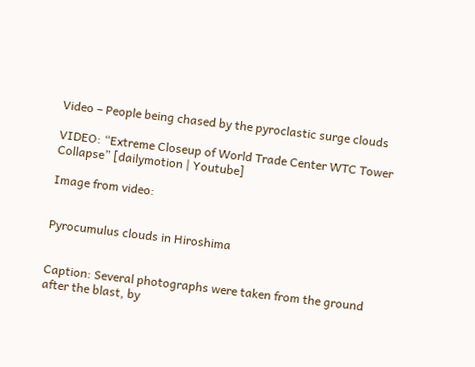Video – People being chased by the pyroclastic surge clouds

VIDEO: “Extreme Closeup of World Trade Center WTC Tower Collapse” [dailymotion | Youtube]

Image from video:


Pyrocumulus clouds in Hiroshima


Caption: Several photographs were taken from the ground after the blast, by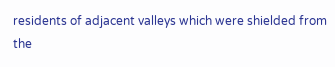residents of adjacent valleys which were shielded from the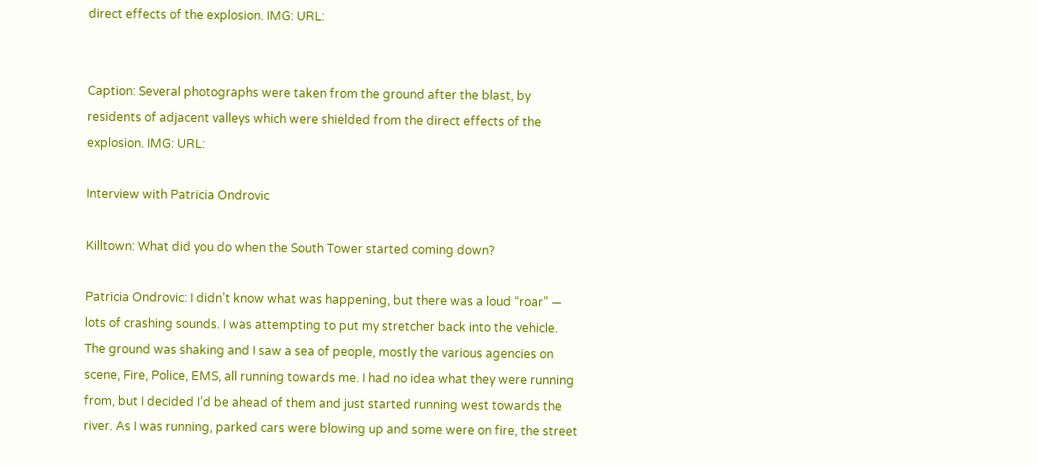direct effects of the explosion. IMG: URL:


Caption: Several photographs were taken from the ground after the blast, by residents of adjacent valleys which were shielded from the direct effects of the explosion. IMG: URL:

Interview with Patricia Ondrovic

Killtown: What did you do when the South Tower started coming down?

Patricia Ondrovic: I didn’t know what was happening, but there was a loud “roar” — lots of crashing sounds. I was attempting to put my stretcher back into the vehicle. The ground was shaking and I saw a sea of people, mostly the various agencies on scene, Fire, Police, EMS, all running towards me. I had no idea what they were running from, but I decided I’d be ahead of them and just started running west towards the river. As I was running, parked cars were blowing up and some were on fire, the street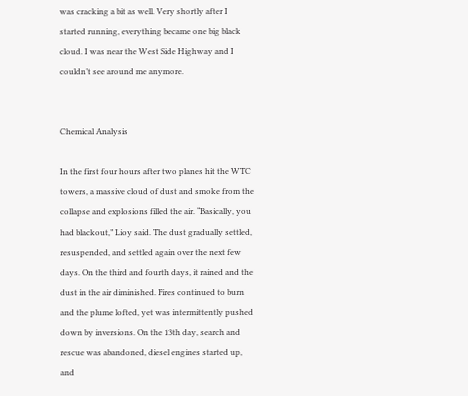was cracking a bit as well. Very shortly after I started running, everything became one big black cloud. I was near the West Side Highway and I couldn’t see around me anymore.


Chemical Analysis

In the first four hours after two planes hit the WTC towers, a massive cloud of dust and smoke from the collapse and explosions filled the air. “Basically, you had blackout,” Lioy said. The dust gradually settled, resuspended, and settled again over the next few days. On the third and fourth days, it rained and the dust in the air diminished. Fires continued to burn and the plume lofted, yet was intermittently pushed down by inversions. On the 13th day, search and rescue was abandoned, diesel engines started up, and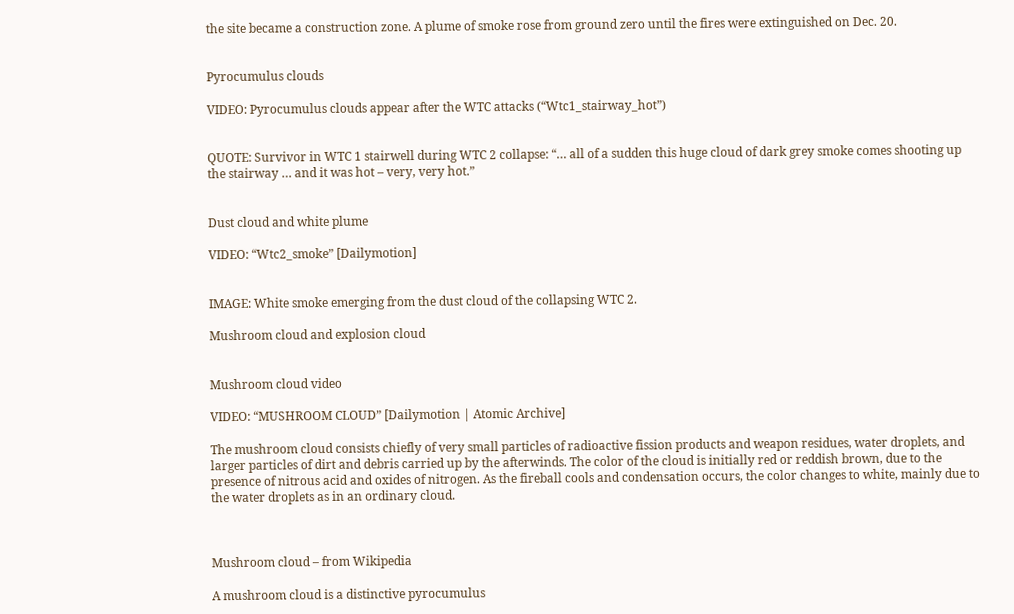the site became a construction zone. A plume of smoke rose from ground zero until the fires were extinguished on Dec. 20.


Pyrocumulus clouds

VIDEO: Pyrocumulus clouds appear after the WTC attacks (“Wtc1_stairway_hot”)


QUOTE: Survivor in WTC 1 stairwell during WTC 2 collapse: “… all of a sudden this huge cloud of dark grey smoke comes shooting up the stairway … and it was hot – very, very hot.”


Dust cloud and white plume

VIDEO: “Wtc2_smoke” [Dailymotion]


IMAGE: White smoke emerging from the dust cloud of the collapsing WTC 2.

Mushroom cloud and explosion cloud


Mushroom cloud video

VIDEO: “MUSHROOM CLOUD” [Dailymotion | Atomic Archive]

The mushroom cloud consists chiefly of very small particles of radioactive fission products and weapon residues, water droplets, and larger particles of dirt and debris carried up by the afterwinds. The color of the cloud is initially red or reddish brown, due to the presence of nitrous acid and oxides of nitrogen. As the fireball cools and condensation occurs, the color changes to white, mainly due to the water droplets as in an ordinary cloud.



Mushroom cloud – from Wikipedia

A mushroom cloud is a distinctive pyrocumulus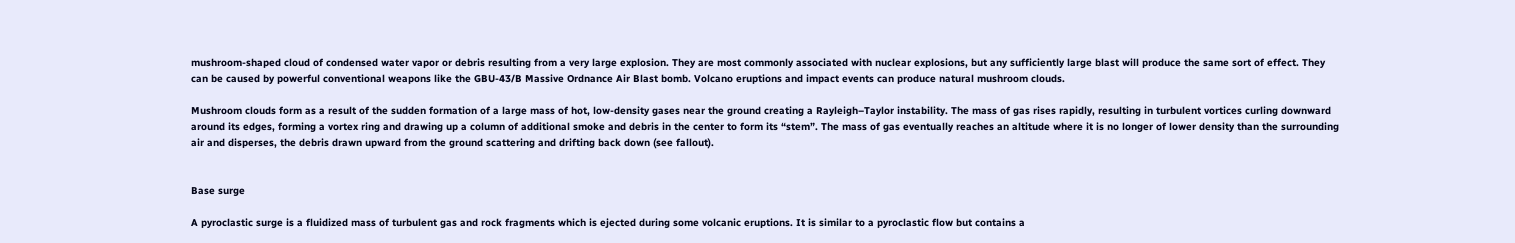mushroom-shaped cloud of condensed water vapor or debris resulting from a very large explosion. They are most commonly associated with nuclear explosions, but any sufficiently large blast will produce the same sort of effect. They can be caused by powerful conventional weapons like the GBU-43/B Massive Ordnance Air Blast bomb. Volcano eruptions and impact events can produce natural mushroom clouds.

Mushroom clouds form as a result of the sudden formation of a large mass of hot, low-density gases near the ground creating a Rayleigh–Taylor instability. The mass of gas rises rapidly, resulting in turbulent vortices curling downward around its edges, forming a vortex ring and drawing up a column of additional smoke and debris in the center to form its “stem”. The mass of gas eventually reaches an altitude where it is no longer of lower density than the surrounding air and disperses, the debris drawn upward from the ground scattering and drifting back down (see fallout).


Base surge

A pyroclastic surge is a fluidized mass of turbulent gas and rock fragments which is ejected during some volcanic eruptions. It is similar to a pyroclastic flow but contains a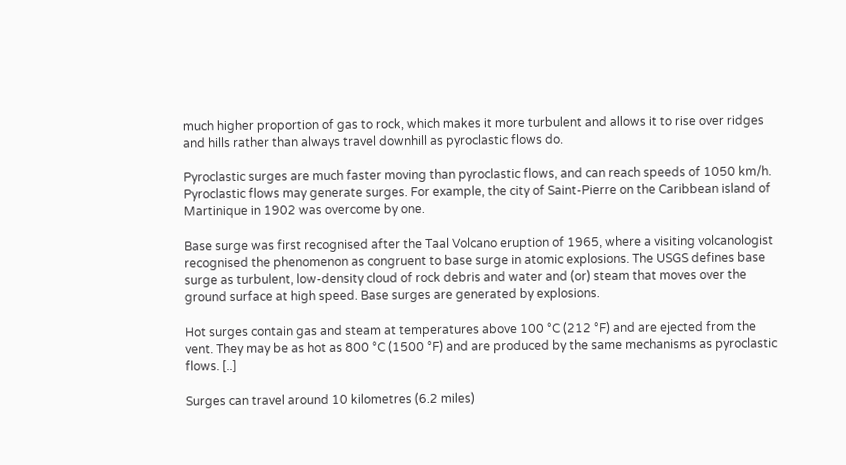much higher proportion of gas to rock, which makes it more turbulent and allows it to rise over ridges and hills rather than always travel downhill as pyroclastic flows do.

Pyroclastic surges are much faster moving than pyroclastic flows, and can reach speeds of 1050 km/h. Pyroclastic flows may generate surges. For example, the city of Saint-Pierre on the Caribbean island of Martinique in 1902 was overcome by one.

Base surge was first recognised after the Taal Volcano eruption of 1965, where a visiting volcanologist recognised the phenomenon as congruent to base surge in atomic explosions. The USGS defines base surge as turbulent, low-density cloud of rock debris and water and (or) steam that moves over the ground surface at high speed. Base surges are generated by explosions.

Hot surges contain gas and steam at temperatures above 100 °C (212 °F) and are ejected from the vent. They may be as hot as 800 °C (1500 °F) and are produced by the same mechanisms as pyroclastic flows. [..]

Surges can travel around 10 kilometres (6.2 miles)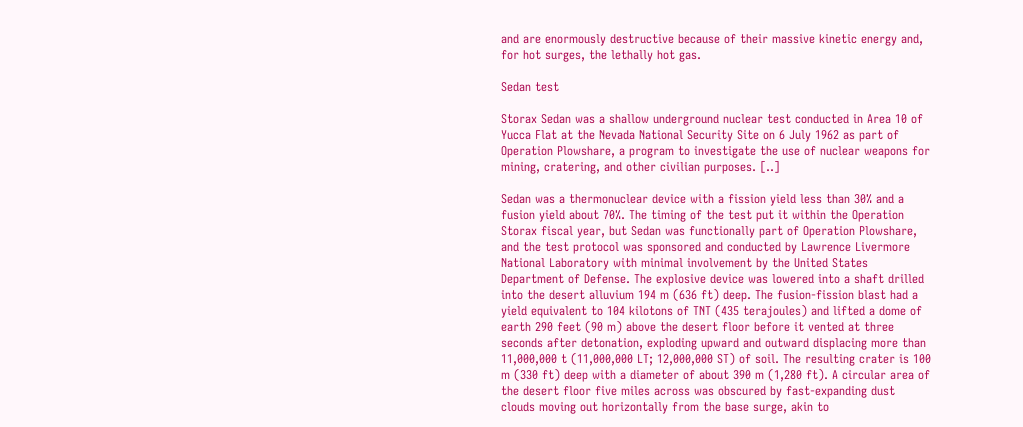and are enormously destructive because of their massive kinetic energy and, for hot surges, the lethally hot gas.

Sedan test

Storax Sedan was a shallow underground nuclear test conducted in Area 10 of Yucca Flat at the Nevada National Security Site on 6 July 1962 as part of Operation Plowshare, a program to investigate the use of nuclear weapons for mining, cratering, and other civilian purposes. [..]

Sedan was a thermonuclear device with a fission yield less than 30% and a fusion yield about 70%. The timing of the test put it within the Operation Storax fiscal year, but Sedan was functionally part of Operation Plowshare, and the test protocol was sponsored and conducted by Lawrence Livermore National Laboratory with minimal involvement by the United States Department of Defense. The explosive device was lowered into a shaft drilled into the desert alluvium 194 m (636 ft) deep. The fusion-fission blast had a yield equivalent to 104 kilotons of TNT (435 terajoules) and lifted a dome of earth 290 feet (90 m) above the desert floor before it vented at three seconds after detonation, exploding upward and outward displacing more than 11,000,000 t (11,000,000 LT; 12,000,000 ST) of soil. The resulting crater is 100 m (330 ft) deep with a diameter of about 390 m (1,280 ft). A circular area of the desert floor five miles across was obscured by fast-expanding dust clouds moving out horizontally from the base surge, akin to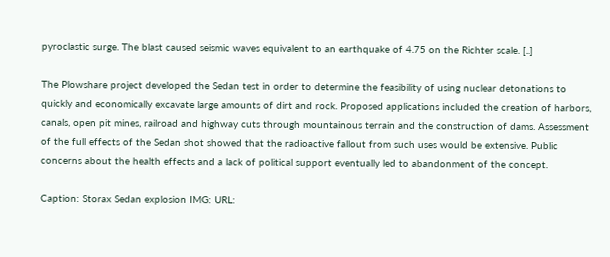pyroclastic surge. The blast caused seismic waves equivalent to an earthquake of 4.75 on the Richter scale. [..]

The Plowshare project developed the Sedan test in order to determine the feasibility of using nuclear detonations to quickly and economically excavate large amounts of dirt and rock. Proposed applications included the creation of harbors, canals, open pit mines, railroad and highway cuts through mountainous terrain and the construction of dams. Assessment of the full effects of the Sedan shot showed that the radioactive fallout from such uses would be extensive. Public concerns about the health effects and a lack of political support eventually led to abandonment of the concept.

Caption: Storax Sedan explosion IMG: URL: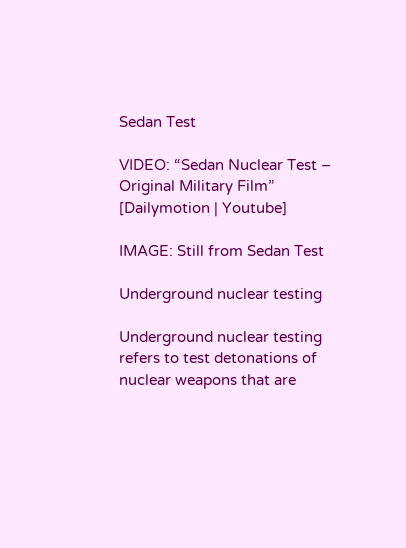Sedan Test

VIDEO: “Sedan Nuclear Test – Original Military Film” [Dailymotion | Youtube]

IMAGE: Still from Sedan Test

Underground nuclear testing

Underground nuclear testing refers to test detonations of nuclear weapons that are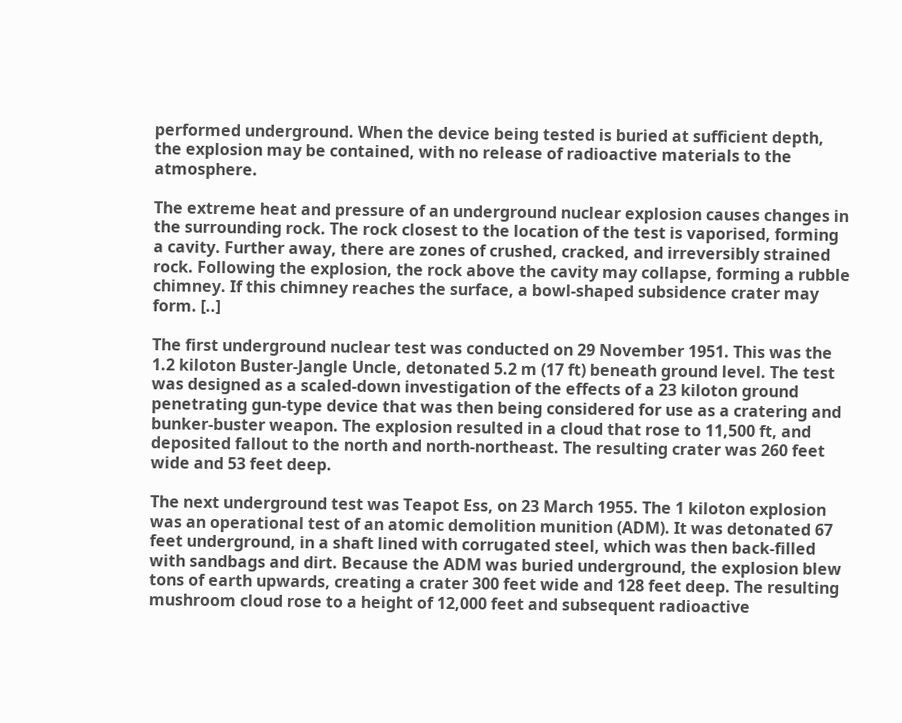performed underground. When the device being tested is buried at sufficient depth, the explosion may be contained, with no release of radioactive materials to the atmosphere.

The extreme heat and pressure of an underground nuclear explosion causes changes in the surrounding rock. The rock closest to the location of the test is vaporised, forming a cavity. Further away, there are zones of crushed, cracked, and irreversibly strained rock. Following the explosion, the rock above the cavity may collapse, forming a rubble chimney. If this chimney reaches the surface, a bowl-shaped subsidence crater may form. [..]

The first underground nuclear test was conducted on 29 November 1951. This was the 1.2 kiloton Buster-Jangle Uncle, detonated 5.2 m (17 ft) beneath ground level. The test was designed as a scaled-down investigation of the effects of a 23 kiloton ground penetrating gun-type device that was then being considered for use as a cratering and bunker-buster weapon. The explosion resulted in a cloud that rose to 11,500 ft, and deposited fallout to the north and north-northeast. The resulting crater was 260 feet wide and 53 feet deep.

The next underground test was Teapot Ess, on 23 March 1955. The 1 kiloton explosion was an operational test of an atomic demolition munition (ADM). It was detonated 67 feet underground, in a shaft lined with corrugated steel, which was then back-filled with sandbags and dirt. Because the ADM was buried underground, the explosion blew tons of earth upwards, creating a crater 300 feet wide and 128 feet deep. The resulting mushroom cloud rose to a height of 12,000 feet and subsequent radioactive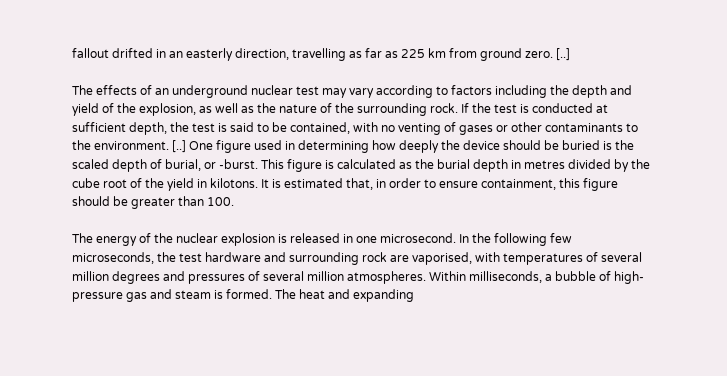fallout drifted in an easterly direction, travelling as far as 225 km from ground zero. [..]

The effects of an underground nuclear test may vary according to factors including the depth and yield of the explosion, as well as the nature of the surrounding rock. If the test is conducted at sufficient depth, the test is said to be contained, with no venting of gases or other contaminants to the environment. [..] One figure used in determining how deeply the device should be buried is the scaled depth of burial, or -burst. This figure is calculated as the burial depth in metres divided by the cube root of the yield in kilotons. It is estimated that, in order to ensure containment, this figure should be greater than 100.

The energy of the nuclear explosion is released in one microsecond. In the following few microseconds, the test hardware and surrounding rock are vaporised, with temperatures of several million degrees and pressures of several million atmospheres. Within milliseconds, a bubble of high-pressure gas and steam is formed. The heat and expanding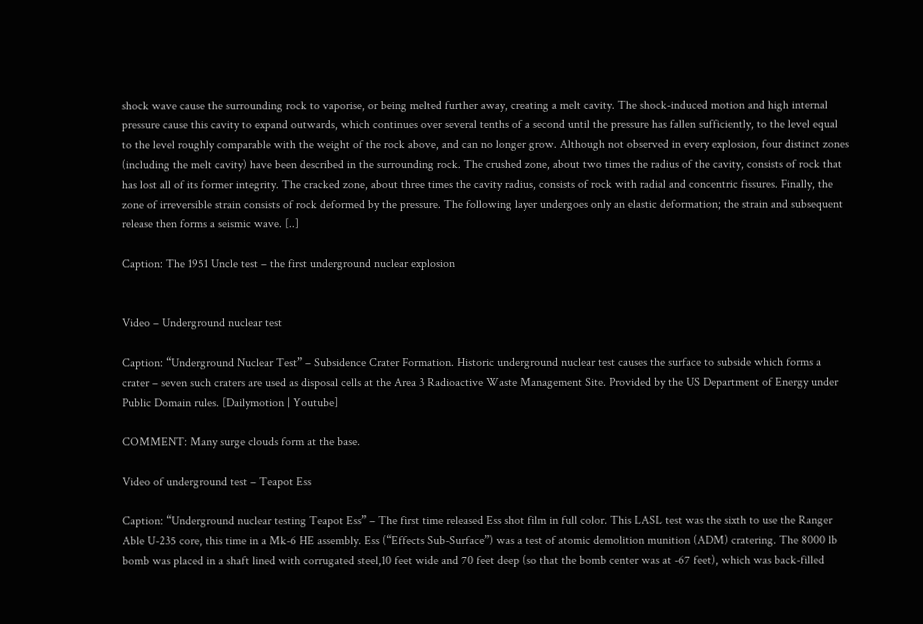shock wave cause the surrounding rock to vaporise, or being melted further away, creating a melt cavity. The shock-induced motion and high internal pressure cause this cavity to expand outwards, which continues over several tenths of a second until the pressure has fallen sufficiently, to the level equal to the level roughly comparable with the weight of the rock above, and can no longer grow. Although not observed in every explosion, four distinct zones (including the melt cavity) have been described in the surrounding rock. The crushed zone, about two times the radius of the cavity, consists of rock that has lost all of its former integrity. The cracked zone, about three times the cavity radius, consists of rock with radial and concentric fissures. Finally, the zone of irreversible strain consists of rock deformed by the pressure. The following layer undergoes only an elastic deformation; the strain and subsequent release then forms a seismic wave. [..]

Caption: The 1951 Uncle test – the first underground nuclear explosion


Video – Underground nuclear test

Caption: “Underground Nuclear Test” – Subsidence Crater Formation. Historic underground nuclear test causes the surface to subside which forms a crater – seven such craters are used as disposal cells at the Area 3 Radioactive Waste Management Site. Provided by the US Department of Energy under Public Domain rules. [Dailymotion | Youtube]

COMMENT: Many surge clouds form at the base.

Video of underground test – Teapot Ess

Caption: “Underground nuclear testing Teapot Ess” – The first time released Ess shot film in full color. This LASL test was the sixth to use the Ranger Able U-235 core, this time in a Mk-6 HE assembly. Ess (“Effects Sub-Surface”) was a test of atomic demolition munition (ADM) cratering. The 8000 lb bomb was placed in a shaft lined with corrugated steel,10 feet wide and 70 feet deep (so that the bomb center was at -67 feet), which was back-filled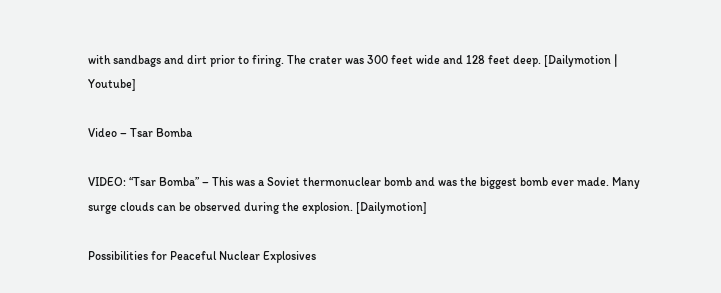with sandbags and dirt prior to firing. The crater was 300 feet wide and 128 feet deep. [Dailymotion | Youtube]

Video – Tsar Bomba

VIDEO: “Tsar Bomba” – This was a Soviet thermonuclear bomb and was the biggest bomb ever made. Many surge clouds can be observed during the explosion. [Dailymotion]

Possibilities for Peaceful Nuclear Explosives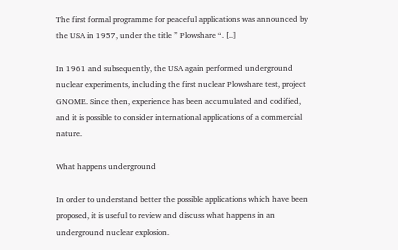The first formal programme for peaceful applications was announced by the USA in 1957, under the title ” Plowshare “. [..]

In 1961 and subsequently, the USA again performed underground nuclear experiments, including the first nuclear Plowshare test, project GNOME. Since then, experience has been accumulated and codified, and it is possible to consider international applications of a commercial nature.

What happens underground

In order to understand better the possible applications which have been proposed, it is useful to review and discuss what happens in an underground nuclear explosion.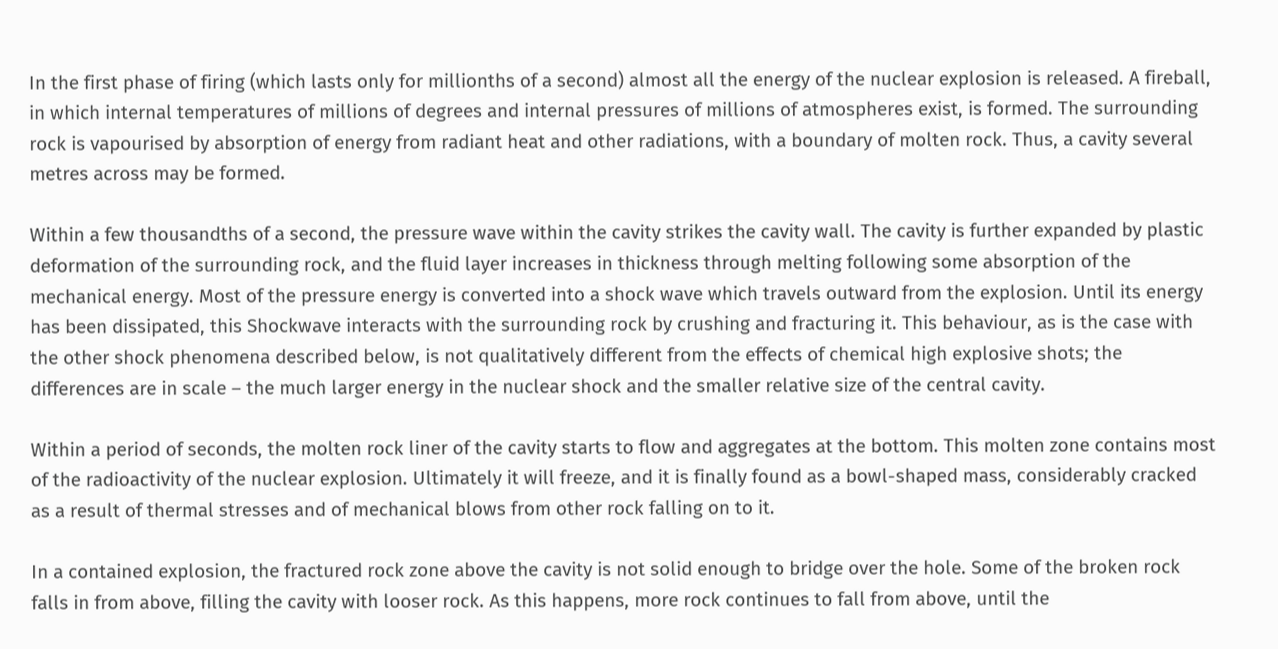In the first phase of firing (which lasts only for millionths of a second) almost all the energy of the nuclear explosion is released. A fireball, in which internal temperatures of millions of degrees and internal pressures of millions of atmospheres exist, is formed. The surrounding rock is vapourised by absorption of energy from radiant heat and other radiations, with a boundary of molten rock. Thus, a cavity several metres across may be formed.

Within a few thousandths of a second, the pressure wave within the cavity strikes the cavity wall. The cavity is further expanded by plastic deformation of the surrounding rock, and the fluid layer increases in thickness through melting following some absorption of the mechanical energy. Most of the pressure energy is converted into a shock wave which travels outward from the explosion. Until its energy has been dissipated, this Shockwave interacts with the surrounding rock by crushing and fracturing it. This behaviour, as is the case with the other shock phenomena described below, is not qualitatively different from the effects of chemical high explosive shots; the differences are in scale – the much larger energy in the nuclear shock and the smaller relative size of the central cavity.

Within a period of seconds, the molten rock liner of the cavity starts to flow and aggregates at the bottom. This molten zone contains most of the radioactivity of the nuclear explosion. Ultimately it will freeze, and it is finally found as a bowl-shaped mass, considerably cracked as a result of thermal stresses and of mechanical blows from other rock falling on to it.

In a contained explosion, the fractured rock zone above the cavity is not solid enough to bridge over the hole. Some of the broken rock falls in from above, filling the cavity with looser rock. As this happens, more rock continues to fall from above, until the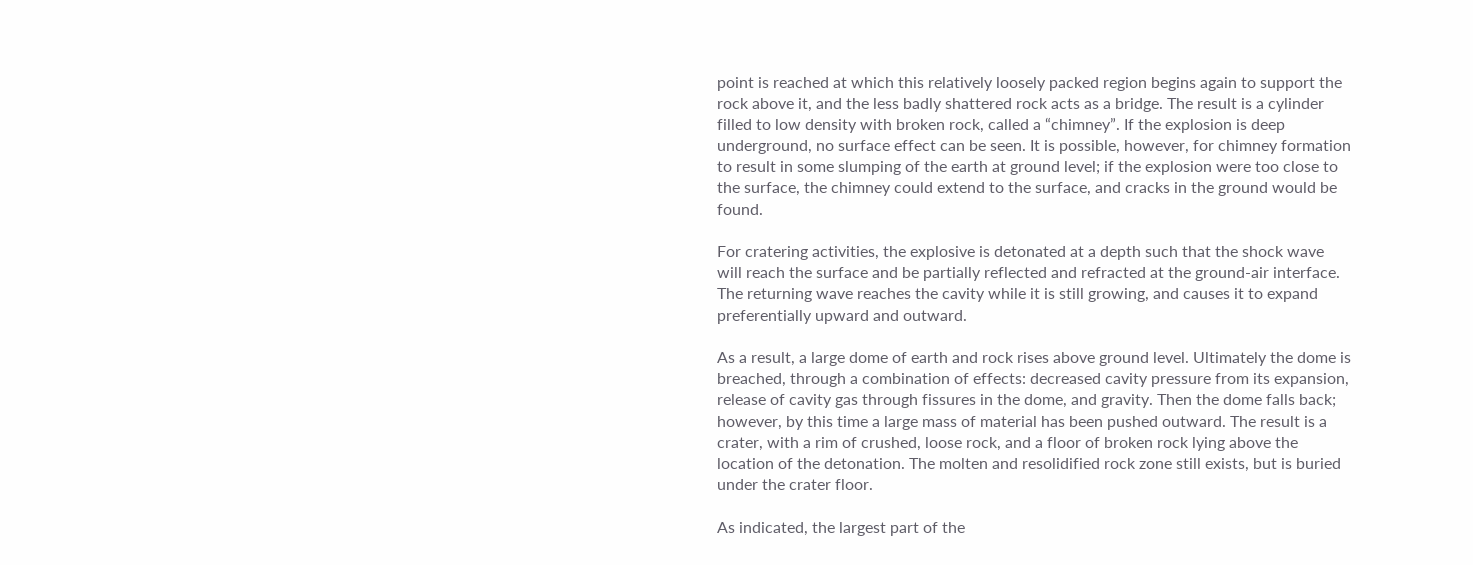point is reached at which this relatively loosely packed region begins again to support the rock above it, and the less badly shattered rock acts as a bridge. The result is a cylinder filled to low density with broken rock, called a “chimney”. If the explosion is deep underground, no surface effect can be seen. It is possible, however, for chimney formation to result in some slumping of the earth at ground level; if the explosion were too close to the surface, the chimney could extend to the surface, and cracks in the ground would be found.

For cratering activities, the explosive is detonated at a depth such that the shock wave will reach the surface and be partially reflected and refracted at the ground-air interface. The returning wave reaches the cavity while it is still growing, and causes it to expand preferentially upward and outward.

As a result, a large dome of earth and rock rises above ground level. Ultimately the dome is breached, through a combination of effects: decreased cavity pressure from its expansion, release of cavity gas through fissures in the dome, and gravity. Then the dome falls back; however, by this time a large mass of material has been pushed outward. The result is a crater, with a rim of crushed, loose rock, and a floor of broken rock lying above the location of the detonation. The molten and resolidified rock zone still exists, but is buried under the crater floor.

As indicated, the largest part of the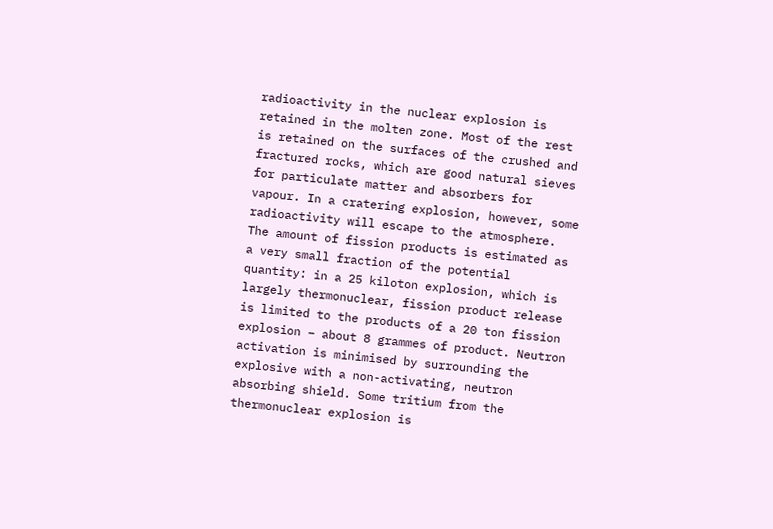radioactivity in the nuclear explosion is retained in the molten zone. Most of the rest is retained on the surfaces of the crushed and fractured rocks, which are good natural sieves for particulate matter and absorbers for vapour. In a cratering explosion, however, some radioactivity will escape to the atmosphere. The amount of fission products is estimated as a very small fraction of the potential quantity: in a 25 kiloton explosion, which is largely thermonuclear, fission product release is limited to the products of a 20 ton fission explosion – about 8 grammes of product. Neutron activation is minimised by surrounding the explosive with a non-activating, neutron absorbing shield. Some tritium from the thermonuclear explosion is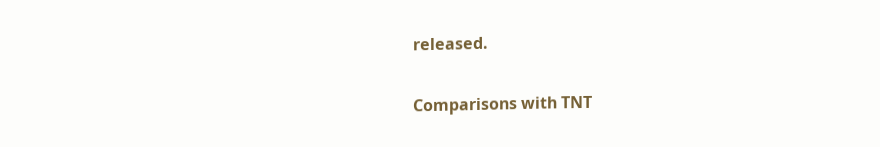released.

Comparisons with TNT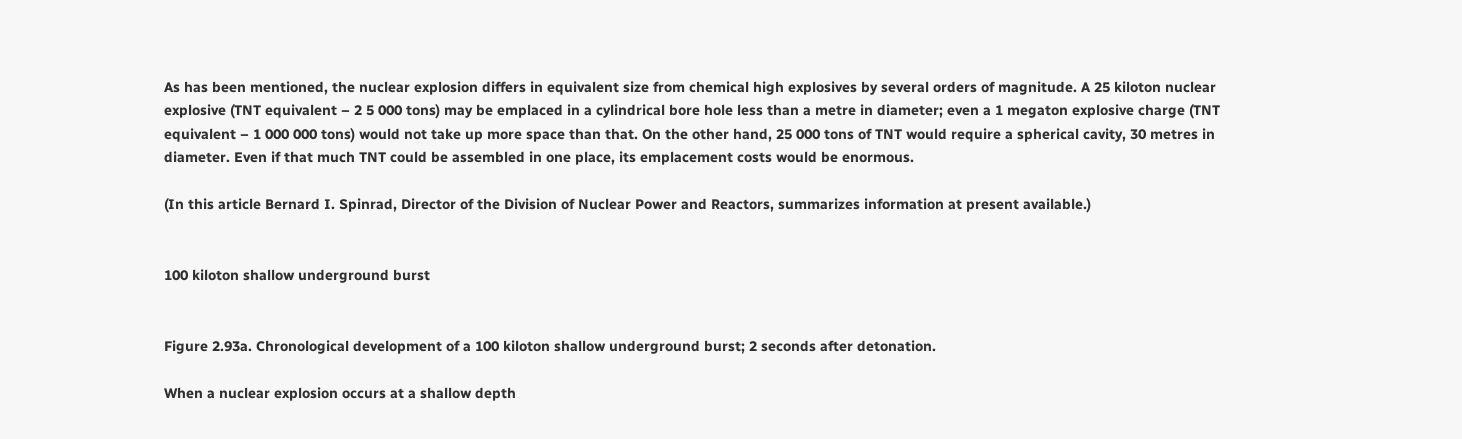As has been mentioned, the nuclear explosion differs in equivalent size from chemical high explosives by several orders of magnitude. A 25 kiloton nuclear explosive (TNT equivalent – 2 5 000 tons) may be emplaced in a cylindrical bore hole less than a metre in diameter; even a 1 megaton explosive charge (TNT equivalent – 1 000 000 tons) would not take up more space than that. On the other hand, 25 000 tons of TNT would require a spherical cavity, 30 metres in diameter. Even if that much TNT could be assembled in one place, its emplacement costs would be enormous.

(In this article Bernard I. Spinrad, Director of the Division of Nuclear Power and Reactors, summarizes information at present available.)


100 kiloton shallow underground burst


Figure 2.93a. Chronological development of a 100 kiloton shallow underground burst; 2 seconds after detonation.

When a nuclear explosion occurs at a shallow depth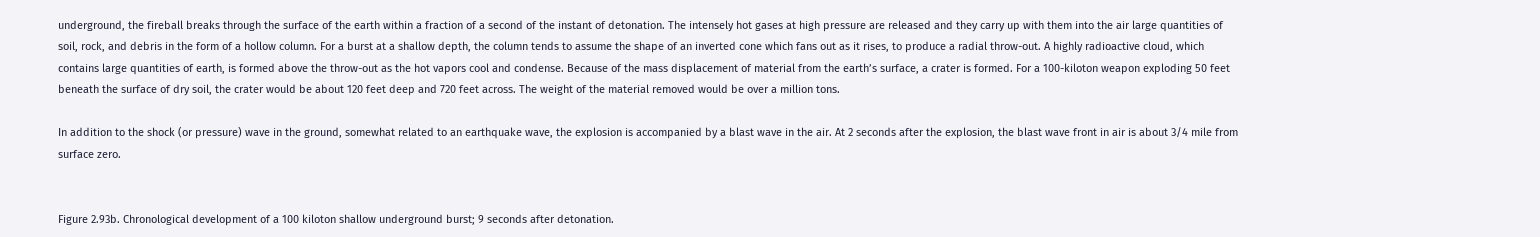underground, the fireball breaks through the surface of the earth within a fraction of a second of the instant of detonation. The intensely hot gases at high pressure are released and they carry up with them into the air large quantities of soil, rock, and debris in the form of a hollow column. For a burst at a shallow depth, the column tends to assume the shape of an inverted cone which fans out as it rises, to produce a radial throw-out. A highly radioactive cloud, which contains large quantities of earth, is formed above the throw-out as the hot vapors cool and condense. Because of the mass displacement of material from the earth’s surface, a crater is formed. For a 100-kiloton weapon exploding 50 feet beneath the surface of dry soil, the crater would be about 120 feet deep and 720 feet across. The weight of the material removed would be over a million tons.

In addition to the shock (or pressure) wave in the ground, somewhat related to an earthquake wave, the explosion is accompanied by a blast wave in the air. At 2 seconds after the explosion, the blast wave front in air is about 3/4 mile from surface zero.


Figure 2.93b. Chronological development of a 100 kiloton shallow underground burst; 9 seconds after detonation.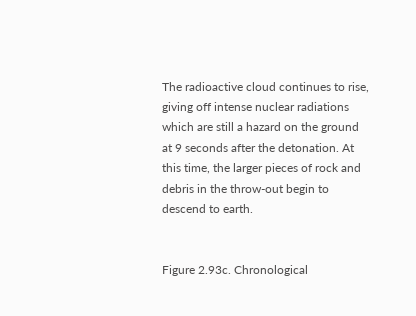The radioactive cloud continues to rise, giving off intense nuclear radiations which are still a hazard on the ground at 9 seconds after the detonation. At this time, the larger pieces of rock and debris in the throw-out begin to descend to earth.


Figure 2.93c. Chronological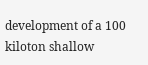development of a 100 kiloton shallow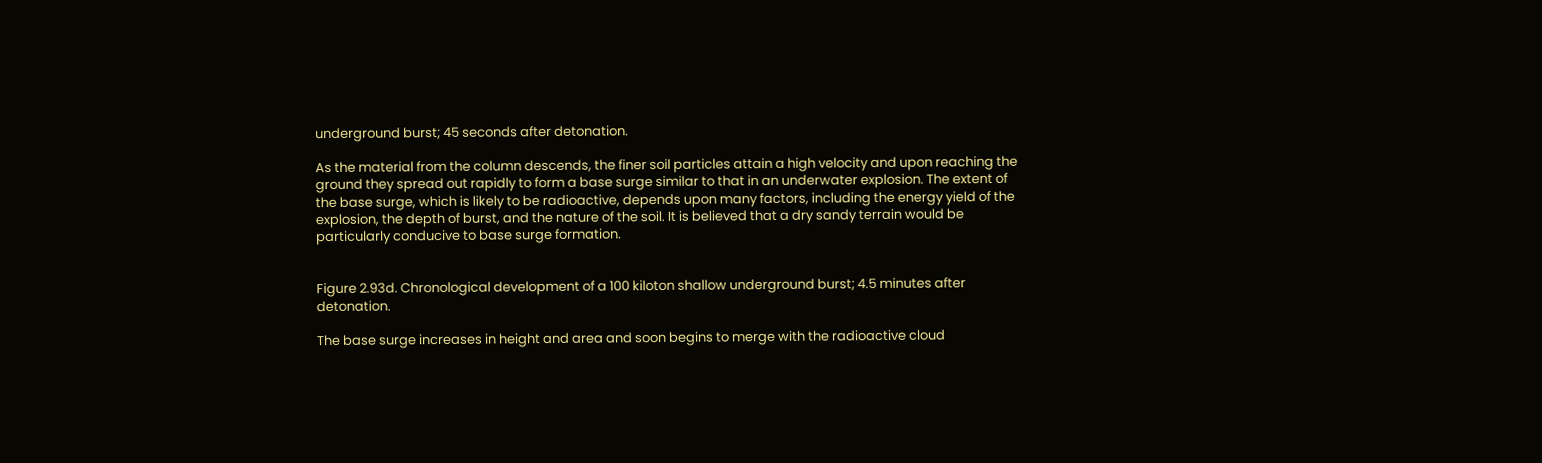underground burst; 45 seconds after detonation.

As the material from the column descends, the finer soil particles attain a high velocity and upon reaching the ground they spread out rapidly to form a base surge similar to that in an underwater explosion. The extent of the base surge, which is likely to be radioactive, depends upon many factors, including the energy yield of the explosion, the depth of burst, and the nature of the soil. It is believed that a dry sandy terrain would be particularly conducive to base surge formation.


Figure 2.93d. Chronological development of a 100 kiloton shallow underground burst; 4.5 minutes after detonation.

The base surge increases in height and area and soon begins to merge with the radioactive cloud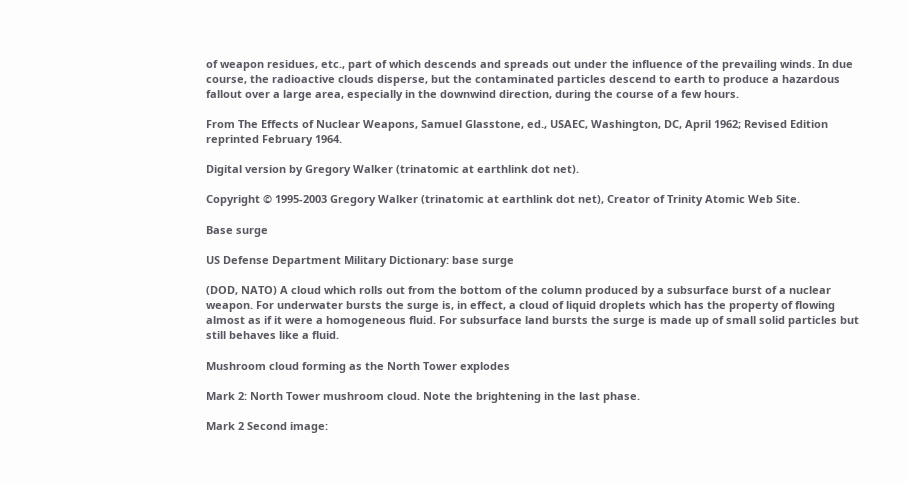of weapon residues, etc., part of which descends and spreads out under the influence of the prevailing winds. In due course, the radioactive clouds disperse, but the contaminated particles descend to earth to produce a hazardous fallout over a large area, especially in the downwind direction, during the course of a few hours.

From The Effects of Nuclear Weapons, Samuel Glasstone, ed., USAEC, Washington, DC, April 1962; Revised Edition reprinted February 1964.

Digital version by Gregory Walker (trinatomic at earthlink dot net).

Copyright © 1995-2003 Gregory Walker (trinatomic at earthlink dot net), Creator of Trinity Atomic Web Site.

Base surge

US Defense Department Military Dictionary: base surge

(DOD, NATO) A cloud which rolls out from the bottom of the column produced by a subsurface burst of a nuclear weapon. For underwater bursts the surge is, in effect, a cloud of liquid droplets which has the property of flowing almost as if it were a homogeneous fluid. For subsurface land bursts the surge is made up of small solid particles but still behaves like a fluid.

Mushroom cloud forming as the North Tower explodes

Mark 2: North Tower mushroom cloud. Note the brightening in the last phase.

Mark 2 Second image: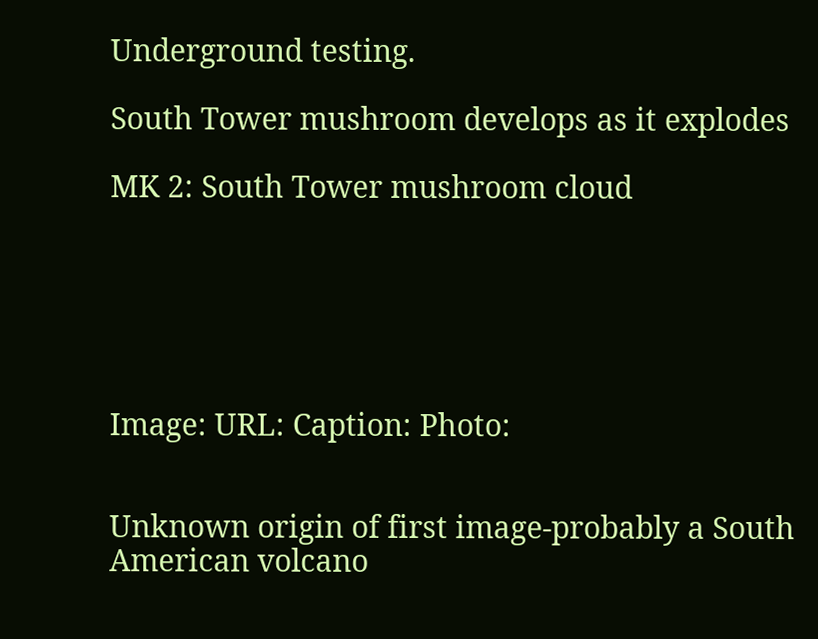Underground testing.

South Tower mushroom develops as it explodes

MK 2: South Tower mushroom cloud






Image: URL: Caption: Photo:


Unknown origin of first image-probably a South American volcano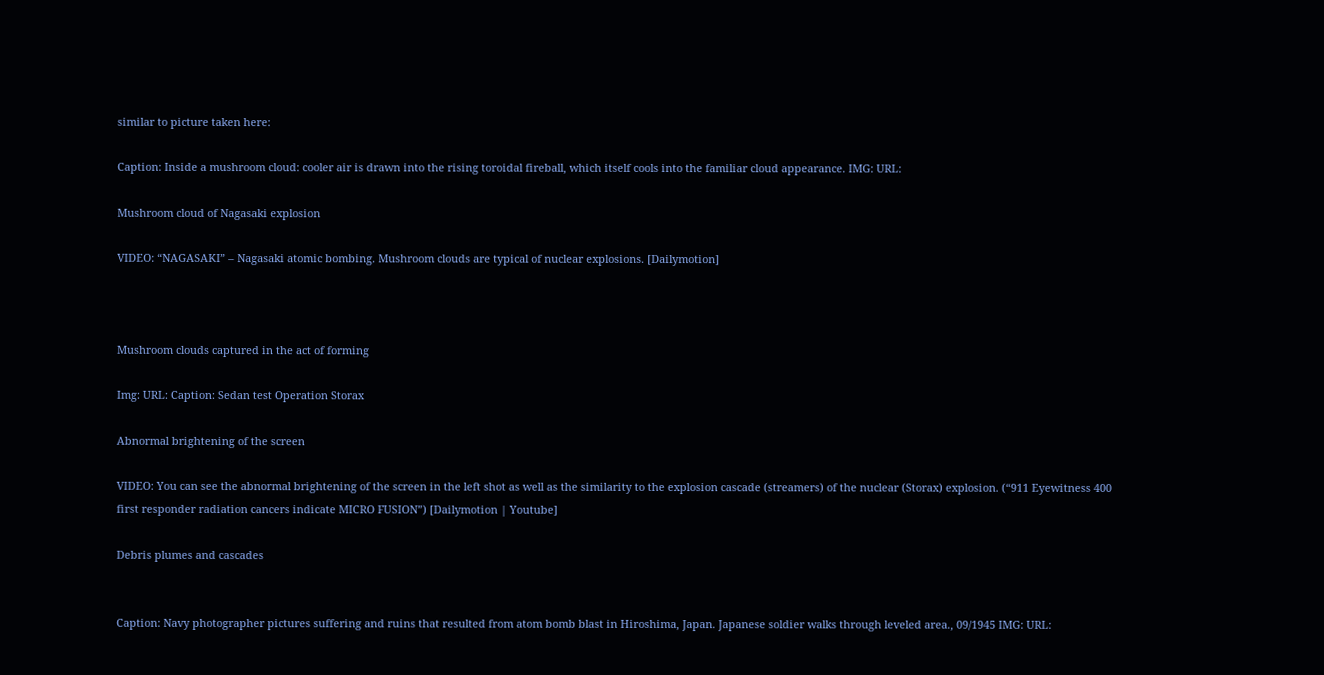similar to picture taken here:

Caption: Inside a mushroom cloud: cooler air is drawn into the rising toroidal fireball, which itself cools into the familiar cloud appearance. IMG: URL:

Mushroom cloud of Nagasaki explosion

VIDEO: “NAGASAKI” – Nagasaki atomic bombing. Mushroom clouds are typical of nuclear explosions. [Dailymotion]



Mushroom clouds captured in the act of forming

Img: URL: Caption: Sedan test Operation Storax

Abnormal brightening of the screen

VIDEO: You can see the abnormal brightening of the screen in the left shot as well as the similarity to the explosion cascade (streamers) of the nuclear (Storax) explosion. (“911 Eyewitness 400 first responder radiation cancers indicate MICRO FUSION”) [Dailymotion | Youtube]

Debris plumes and cascades


Caption: Navy photographer pictures suffering and ruins that resulted from atom bomb blast in Hiroshima, Japan. Japanese soldier walks through leveled area., 09/1945 IMG: URL: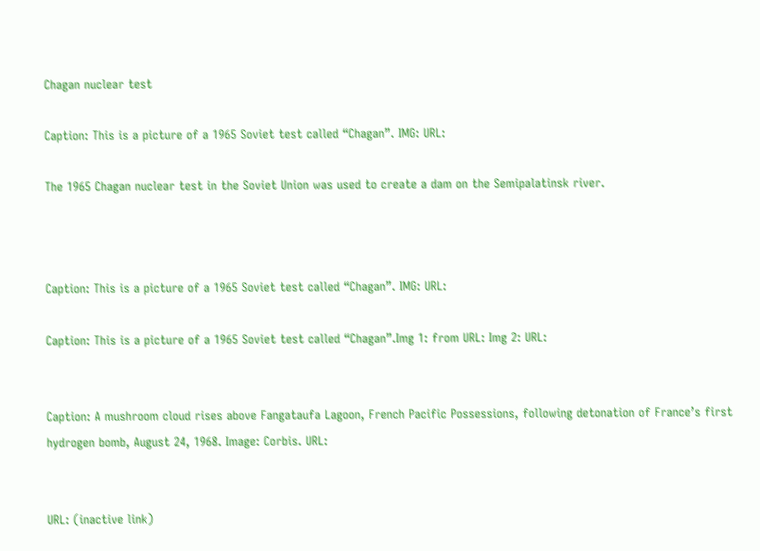Chagan nuclear test

Caption: This is a picture of a 1965 Soviet test called “Chagan”. IMG: URL:

The 1965 Chagan nuclear test in the Soviet Union was used to create a dam on the Semipalatinsk river.



Caption: This is a picture of a 1965 Soviet test called “Chagan”. IMG: URL:

Caption: This is a picture of a 1965 Soviet test called “Chagan”.Img 1: from URL: Img 2: URL:


Caption: A mushroom cloud rises above Fangataufa Lagoon, French Pacific Possessions, following detonation of France’s first hydrogen bomb, August 24, 1968. Image: Corbis. URL:


URL: (inactive link)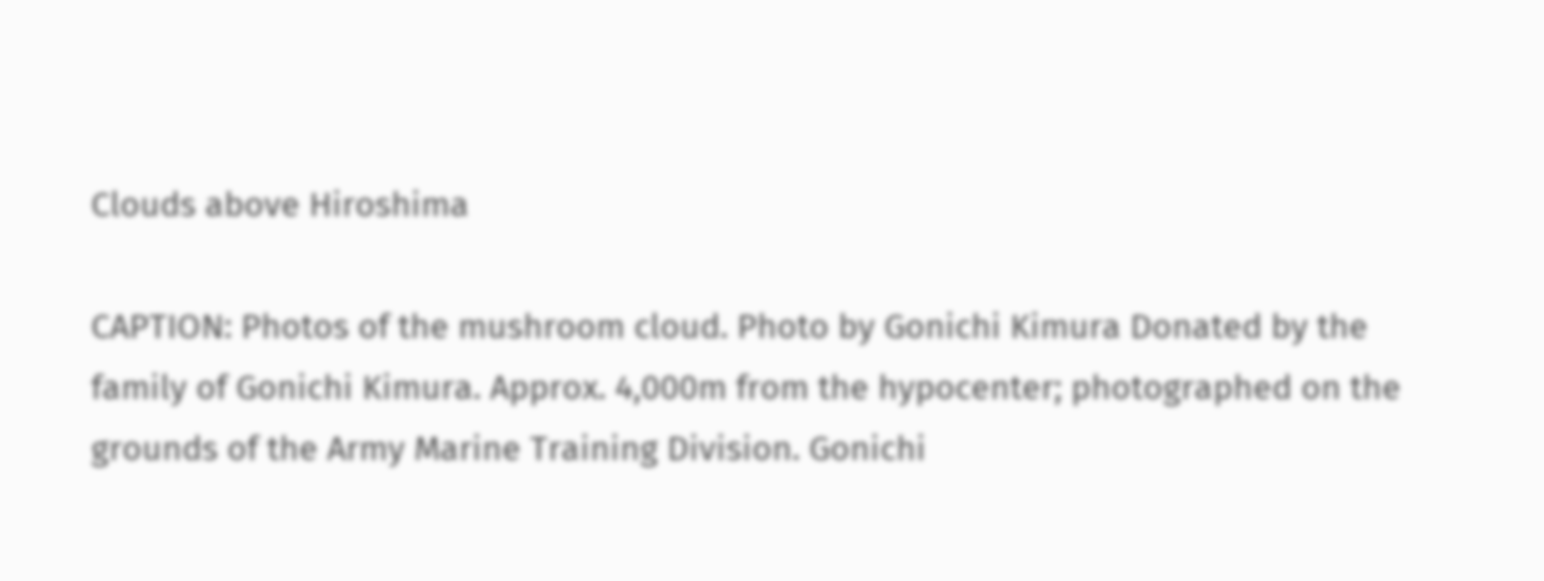Clouds above Hiroshima

CAPTION: Photos of the mushroom cloud. Photo by Gonichi Kimura Donated by the family of Gonichi Kimura. Approx. 4,000m from the hypocenter; photographed on the grounds of the Army Marine Training Division. Gonichi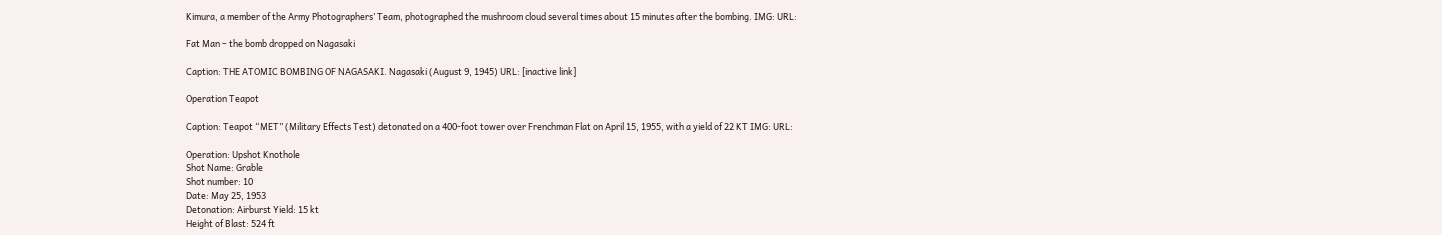Kimura, a member of the Army Photographers’ Team, photographed the mushroom cloud several times about 15 minutes after the bombing. IMG: URL:

Fat Man – the bomb dropped on Nagasaki

Caption: THE ATOMIC BOMBING OF NAGASAKI. Nagasaki (August 9, 1945) URL: [inactive link]

Operation Teapot

Caption: Teapot “MET” (Military Effects Test) detonated on a 400-foot tower over Frenchman Flat on April 15, 1955, with a yield of 22 KT IMG: URL:

Operation: Upshot Knothole
Shot Name: Grable
Shot number: 10
Date: May 25, 1953
Detonation: Airburst Yield: 15 kt
Height of Blast: 524 ft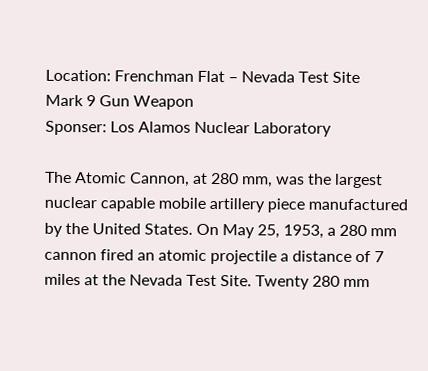Location: Frenchman Flat – Nevada Test Site
Mark 9 Gun Weapon
Sponser: Los Alamos Nuclear Laboratory

The Atomic Cannon, at 280 mm, was the largest nuclear capable mobile artillery piece manufactured by the United States. On May 25, 1953, a 280 mm cannon fired an atomic projectile a distance of 7 miles at the Nevada Test Site. Twenty 280 mm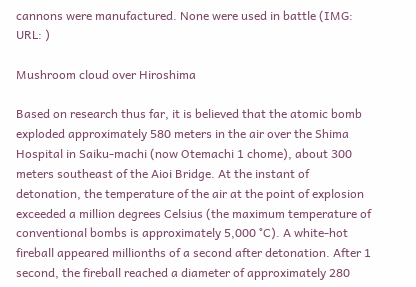cannons were manufactured. None were used in battle (IMG: URL: )

Mushroom cloud over Hiroshima

Based on research thus far, it is believed that the atomic bomb exploded approximately 580 meters in the air over the Shima Hospital in Saiku-machi (now Otemachi 1 chome), about 300 meters southeast of the Aioi Bridge. At the instant of detonation, the temperature of the air at the point of explosion exceeded a million degrees Celsius (the maximum temperature of conventional bombs is approximately 5,000 °C). A white-hot fireball appeared millionths of a second after detonation. After 1 second, the fireball reached a diameter of approximately 280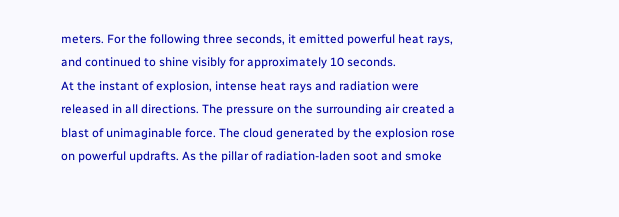meters. For the following three seconds, it emitted powerful heat rays, and continued to shine visibly for approximately 10 seconds.
At the instant of explosion, intense heat rays and radiation were released in all directions. The pressure on the surrounding air created a blast of unimaginable force. The cloud generated by the explosion rose on powerful updrafts. As the pillar of radiation-laden soot and smoke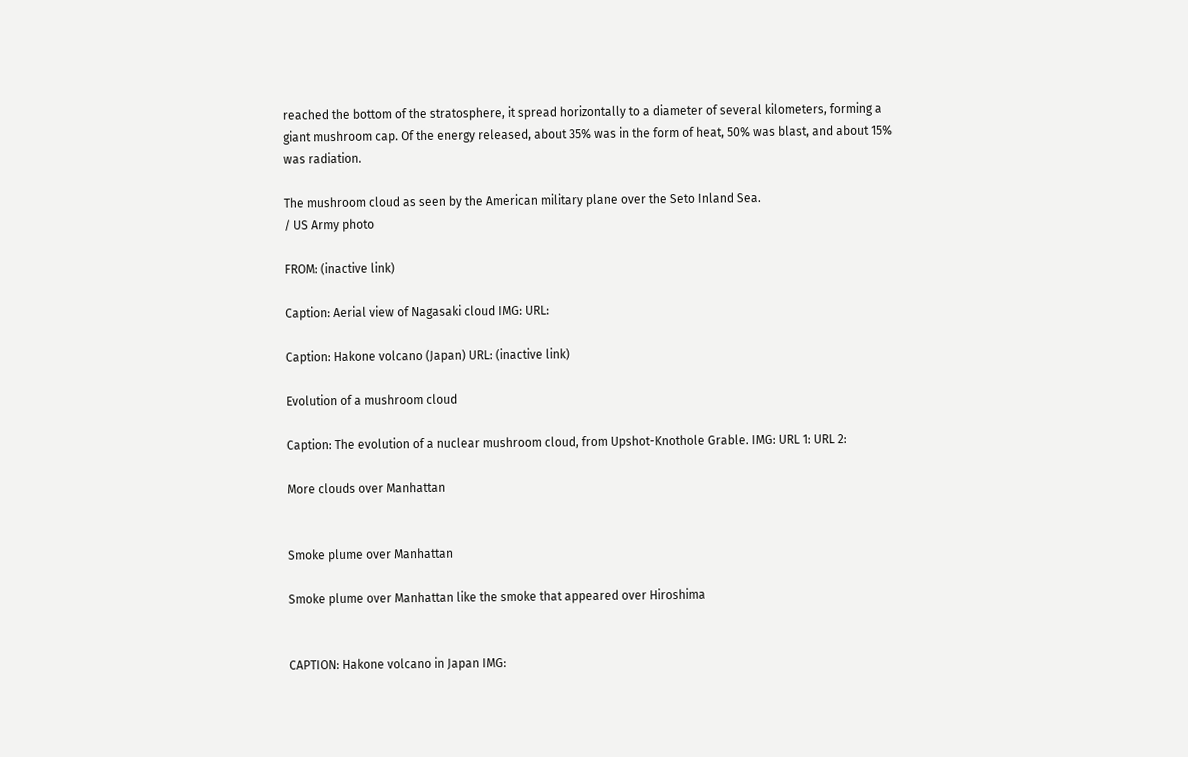reached the bottom of the stratosphere, it spread horizontally to a diameter of several kilometers, forming a giant mushroom cap. Of the energy released, about 35% was in the form of heat, 50% was blast, and about 15% was radiation.

The mushroom cloud as seen by the American military plane over the Seto Inland Sea.
/ US Army photo

FROM: (inactive link)

Caption: Aerial view of Nagasaki cloud IMG: URL:

Caption: Hakone volcano (Japan) URL: (inactive link)

Evolution of a mushroom cloud

Caption: The evolution of a nuclear mushroom cloud, from Upshot-Knothole Grable. IMG: URL 1: URL 2:

More clouds over Manhattan


Smoke plume over Manhattan

Smoke plume over Manhattan like the smoke that appeared over Hiroshima


CAPTION: Hakone volcano in Japan IMG: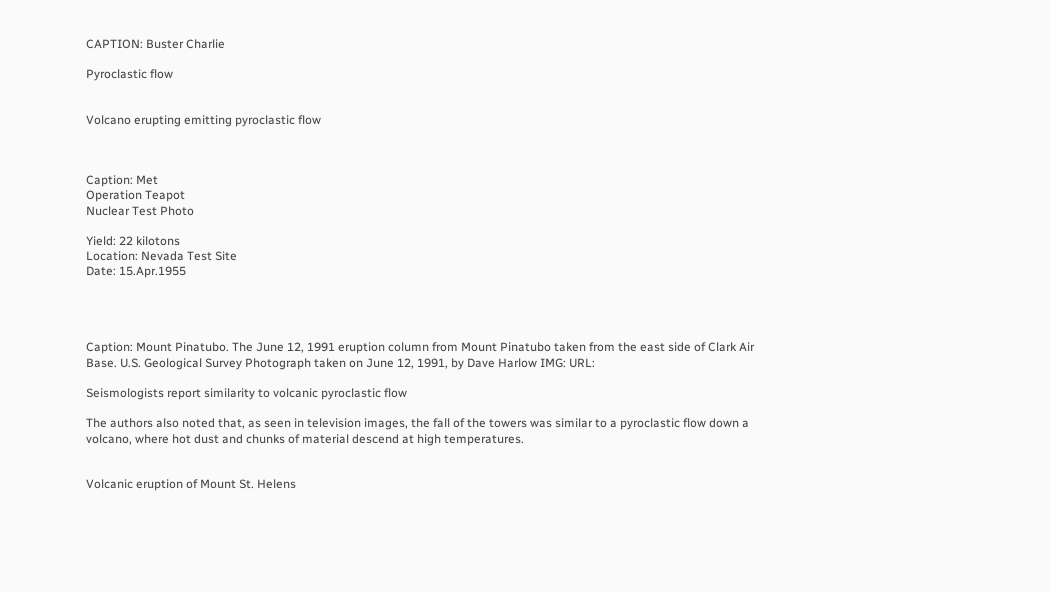CAPTION: Buster Charlie

Pyroclastic flow


Volcano erupting emitting pyroclastic flow



Caption: Met
Operation Teapot
Nuclear Test Photo

Yield: 22 kilotons
Location: Nevada Test Site
Date: 15.Apr.1955




Caption: Mount Pinatubo. The June 12, 1991 eruption column from Mount Pinatubo taken from the east side of Clark Air Base. U.S. Geological Survey Photograph taken on June 12, 1991, by Dave Harlow IMG: URL:

Seismologists report similarity to volcanic pyroclastic flow

The authors also noted that, as seen in television images, the fall of the towers was similar to a pyroclastic flow down a volcano, where hot dust and chunks of material descend at high temperatures.


Volcanic eruption of Mount St. Helens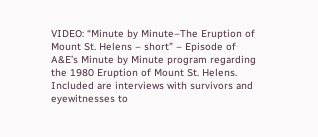VIDEO: “Minute by Minute–The Eruption of Mount St. Helens – short” – Episode of A&E’s Minute by Minute program regarding the 1980 Eruption of Mount St. Helens. Included are interviews with survivors and eyewitnesses to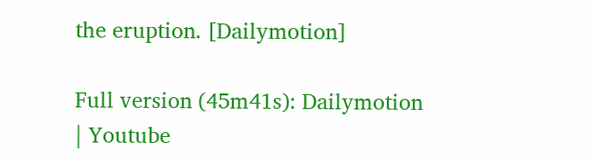the eruption. [Dailymotion]

Full version (45m41s): Dailymotion | Youtube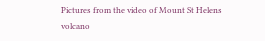Pictures from the video of Mount St Helens volcano